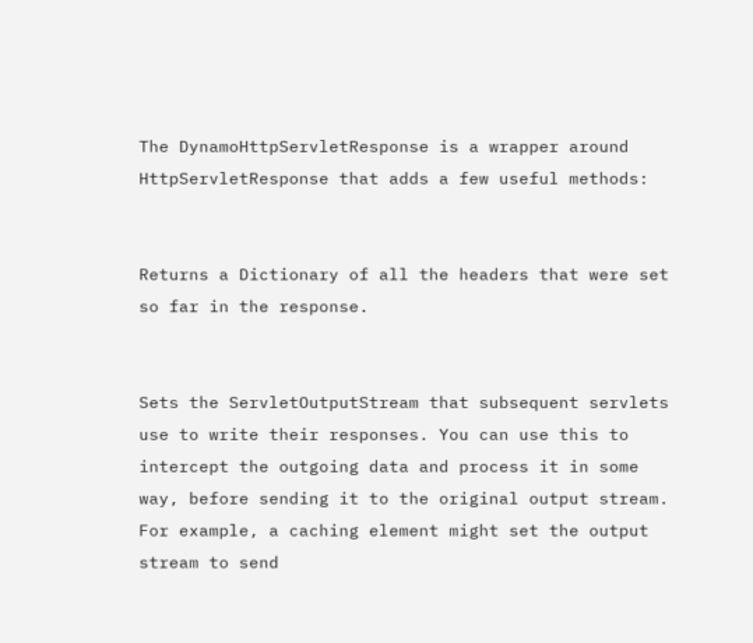The DynamoHttpServletResponse is a wrapper around HttpServletResponse that adds a few useful methods:


Returns a Dictionary of all the headers that were set so far in the response.


Sets the ServletOutputStream that subsequent servlets use to write their responses. You can use this to intercept the outgoing data and process it in some way, before sending it to the original output stream. For example, a caching element might set the output stream to send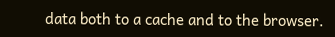data both to a cache and to the browser.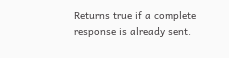Returns true if a complete response is already sent.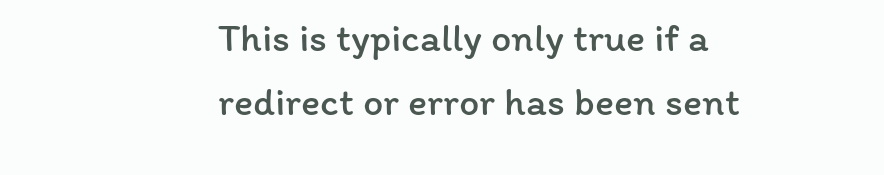This is typically only true if a redirect or error has been sent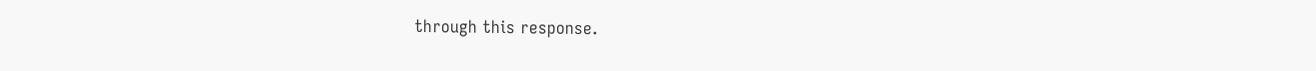through this response.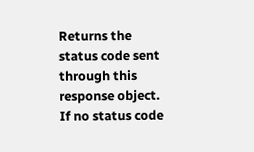Returns the status code sent through this response object. If no status code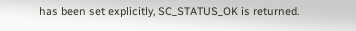has been set explicitly, SC_STATUS_OK is returned.